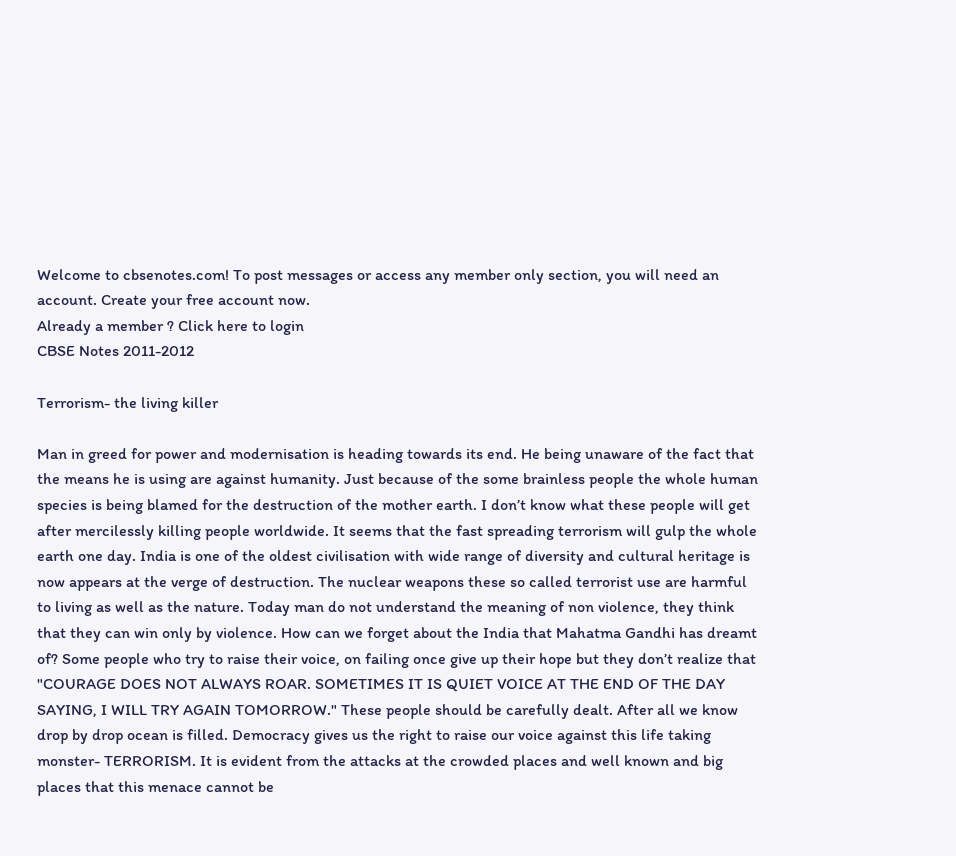Welcome to cbsenotes.com! To post messages or access any member only section, you will need an account. Create your free account now.
Already a member ? Click here to login
CBSE Notes 2011-2012

Terrorism- the living killer

Man in greed for power and modernisation is heading towards its end. He being unaware of the fact that the means he is using are against humanity. Just because of the some brainless people the whole human species is being blamed for the destruction of the mother earth. I don’t know what these people will get after mercilessly killing people worldwide. It seems that the fast spreading terrorism will gulp the whole earth one day. India is one of the oldest civilisation with wide range of diversity and cultural heritage is now appears at the verge of destruction. The nuclear weapons these so called terrorist use are harmful to living as well as the nature. Today man do not understand the meaning of non violence, they think that they can win only by violence. How can we forget about the India that Mahatma Gandhi has dreamt of? Some people who try to raise their voice, on failing once give up their hope but they don’t realize that "COURAGE DOES NOT ALWAYS ROAR. SOMETIMES IT IS QUIET VOICE AT THE END OF THE DAY SAYING, I WILL TRY AGAIN TOMORROW." These people should be carefully dealt. After all we know drop by drop ocean is filled. Democracy gives us the right to raise our voice against this life taking monster- TERRORISM. It is evident from the attacks at the crowded places and well known and big places that this menace cannot be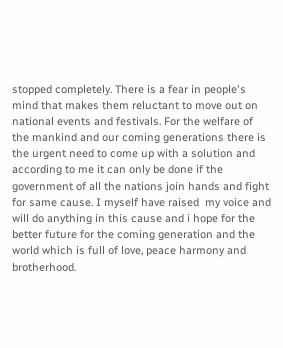stopped completely. There is a fear in people's mind that makes them reluctant to move out on national events and festivals. For the welfare of the mankind and our coming generations there is the urgent need to come up with a solution and according to me it can only be done if the government of all the nations join hands and fight for same cause. I myself have raised  my voice and will do anything in this cause and i hope for the better future for the coming generation and the world which is full of love, peace harmony and brotherhood.